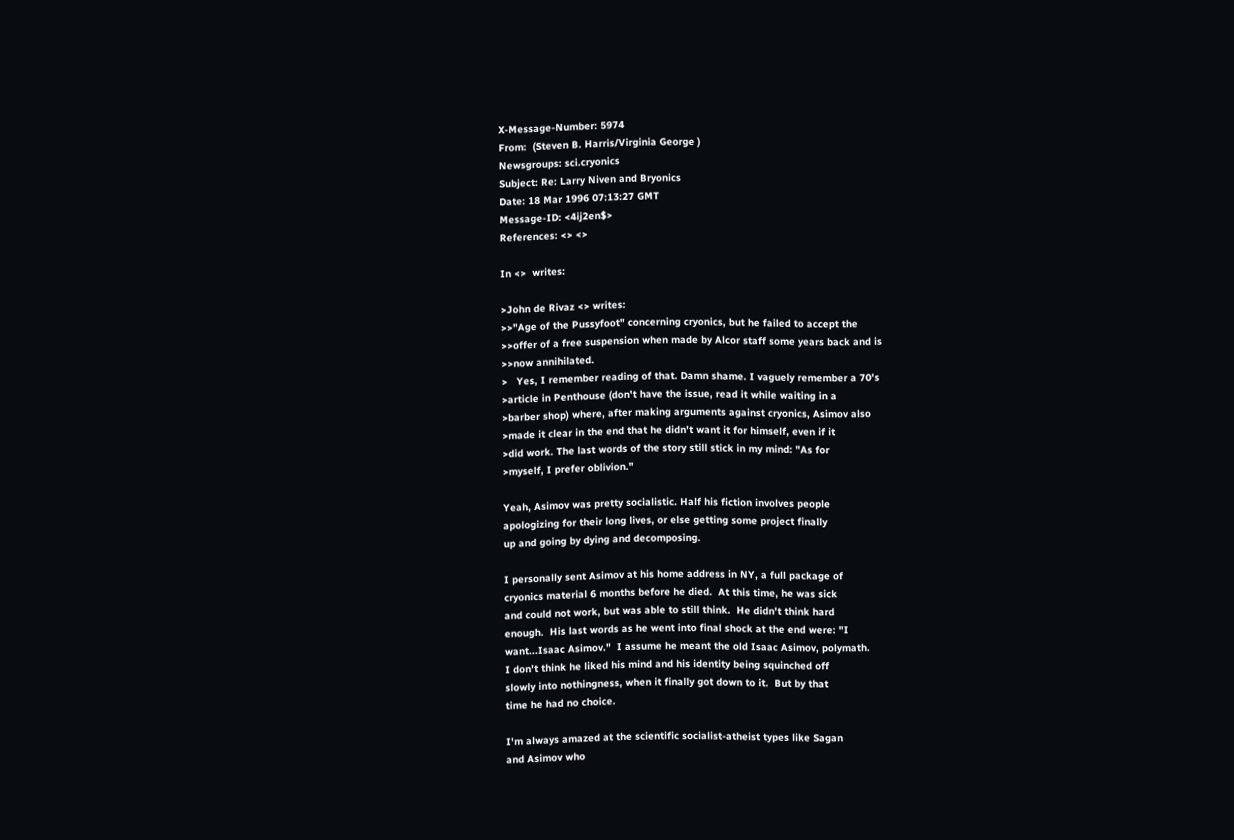X-Message-Number: 5974
From:  (Steven B. Harris/Virginia George )
Newsgroups: sci.cryonics
Subject: Re: Larry Niven and Bryonics
Date: 18 Mar 1996 07:13:27 GMT
Message-ID: <4ij2en$>
References: <> <>

In <>  writes:

>John de Rivaz <> writes:
>>"Age of the Pussyfoot" concerning cryonics, but he failed to accept the
>>offer of a free suspension when made by Alcor staff some years back and is
>>now annihilated.
>   Yes, I remember reading of that. Damn shame. I vaguely remember a 70's
>article in Penthouse (don't have the issue, read it while waiting in a
>barber shop) where, after making arguments against cryonics, Asimov also
>made it clear in the end that he didn't want it for himself, even if it
>did work. The last words of the story still stick in my mind: "As for
>myself, I prefer oblivion."

Yeah, Asimov was pretty socialistic. Half his fiction involves people
apologizing for their long lives, or else getting some project finally
up and going by dying and decomposing.

I personally sent Asimov at his home address in NY, a full package of
cryonics material 6 months before he died.  At this time, he was sick
and could not work, but was able to still think.  He didn't think hard
enough.  His last words as he went into final shock at the end were: "I
want...Isaac Asimov."  I assume he meant the old Isaac Asimov, polymath.
I don't think he liked his mind and his identity being squinched off
slowly into nothingness, when it finally got down to it.  But by that
time he had no choice.

I'm always amazed at the scientific socialist-atheist types like Sagan
and Asimov who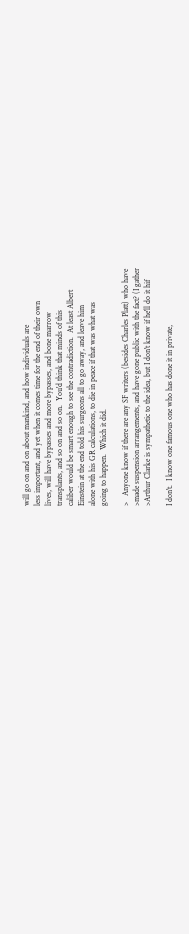will go on and on about mankind, and how individuals are
less important, and yet when it comes time for the end of their own
lives, will have bypasses and more bypasses, and bone marrow
transplants, and so on and so on.  You'd think that minds of this
caliber would be smart enough to see the contradiction.  At least Albert
Einstein at the end told his surgeons all to go away, and leave him
alone with his GR calculations, to die in peace if that was what was
going to happen.  Which it did.

>   Anyone know if there are any SF writers (besides Charles Platt) who have
>made suspension arrangements, and have gone public with the fact? (I gather
>Arthur Clarke is sympathetic to the idea, but I don't know if he'll do it hif

I don't.  I know one famous one who has done it in private,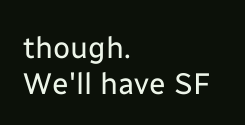though.
We'll have SF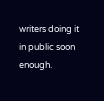writers doing it in public soon enough.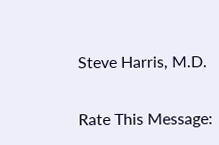Steve Harris, M.D.

Rate This Message: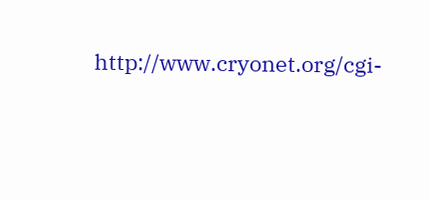http://www.cryonet.org/cgi-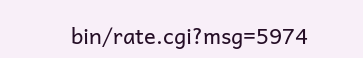bin/rate.cgi?msg=5974